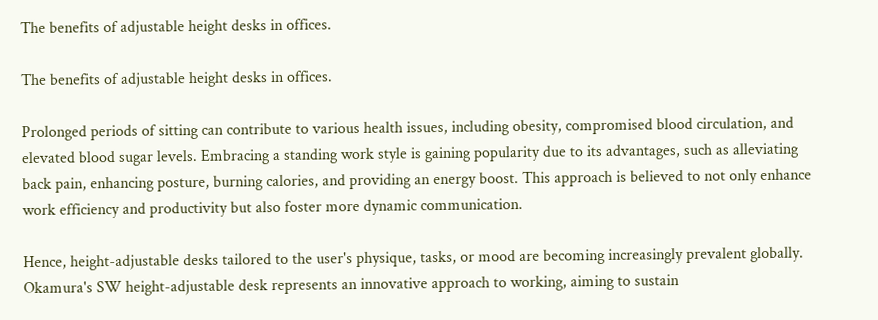The benefits of adjustable height desks in offices.

The benefits of adjustable height desks in offices.

Prolonged periods of sitting can contribute to various health issues, including obesity, compromised blood circulation, and elevated blood sugar levels. Embracing a standing work style is gaining popularity due to its advantages, such as alleviating back pain, enhancing posture, burning calories, and providing an energy boost. This approach is believed to not only enhance work efficiency and productivity but also foster more dynamic communication.

Hence, height-adjustable desks tailored to the user's physique, tasks, or mood are becoming increasingly prevalent globally. Okamura's SW height-adjustable desk represents an innovative approach to working, aiming to sustain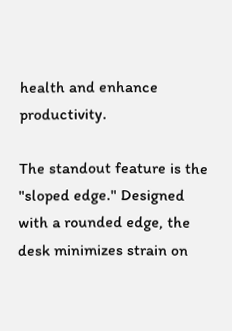health and enhance productivity.

The standout feature is the "sloped edge." Designed with a rounded edge, the desk minimizes strain on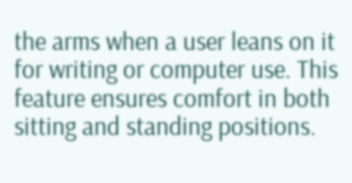the arms when a user leans on it for writing or computer use. This feature ensures comfort in both sitting and standing positions.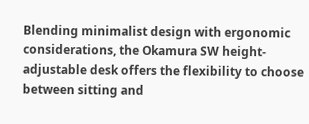Blending minimalist design with ergonomic considerations, the Okamura SW height-adjustable desk offers the flexibility to choose between sitting and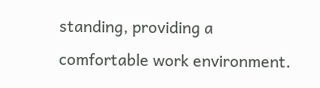standing, providing a comfortable work environment.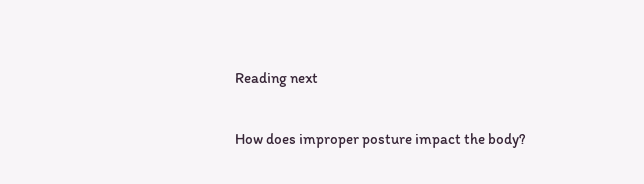Reading next

How does improper posture impact the body?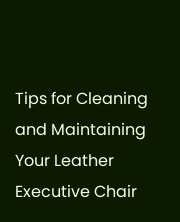Tips for Cleaning and Maintaining Your Leather Executive Chair